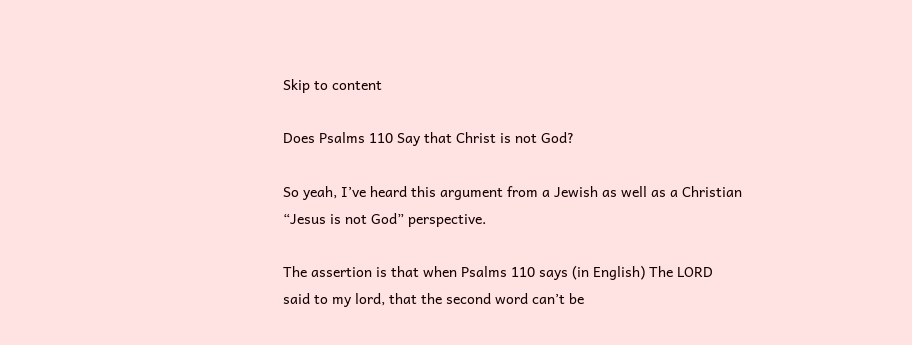Skip to content

Does Psalms 110 Say that Christ is not God?

So yeah, I’ve heard this argument from a Jewish as well as a Christian “Jesus is not God” perspective.

The assertion is that when Psalms 110 says (in English) The LORD said to my lord, that the second word can’t be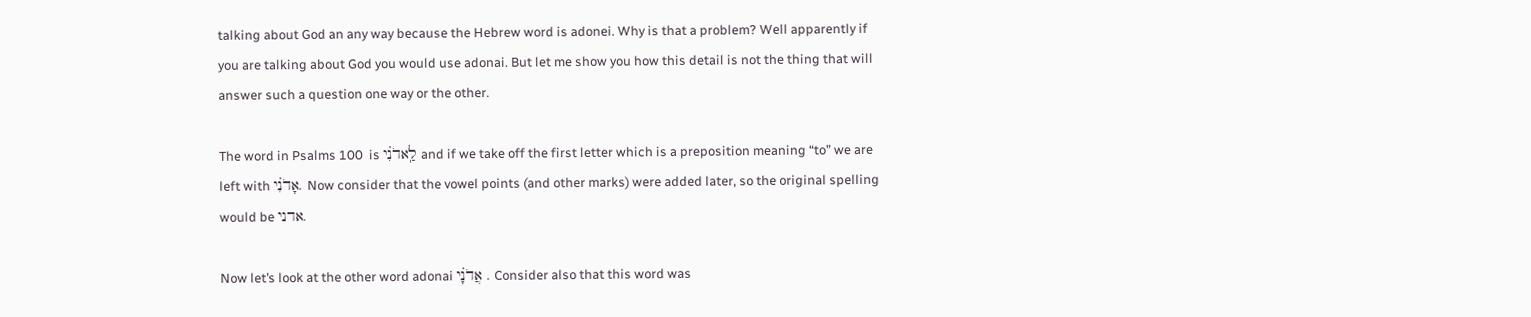talking about God an any way because the Hebrew word is adonei. Why is that a problem? Well apparently if you are talking about God you would use adonai. But let me show you how this detail is not the thing that will answer such a question one way or the other.

The word in Psalms 100  is לַֽאדֹנִ֗י and if we take off the first letter which is a preposition meaning “to” we are left with אָדֹנִ֗י. Now consider that the vowel points (and other marks) were added later, so the original spelling would be אדני.

Now let’s look at the other word adonai אֲדֹנָ֗י . Consider also that this word was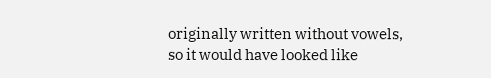originally written without vowels, so it would have looked like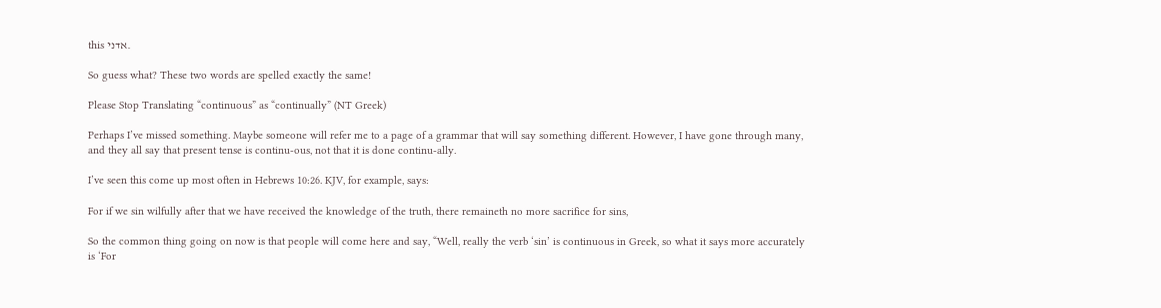this אדני.

So guess what? These two words are spelled exactly the same!

Please Stop Translating “continuous” as “continually” (NT Greek)

Perhaps I’ve missed something. Maybe someone will refer me to a page of a grammar that will say something different. However, I have gone through many, and they all say that present tense is continu-ous, not that it is done continu-ally.

I’ve seen this come up most often in Hebrews 10:26. KJV, for example, says:

For if we sin wilfully after that we have received the knowledge of the truth, there remaineth no more sacrifice for sins,

So the common thing going on now is that people will come here and say, “Well, really the verb ‘sin’ is continuous in Greek, so what it says more accurately is ‘For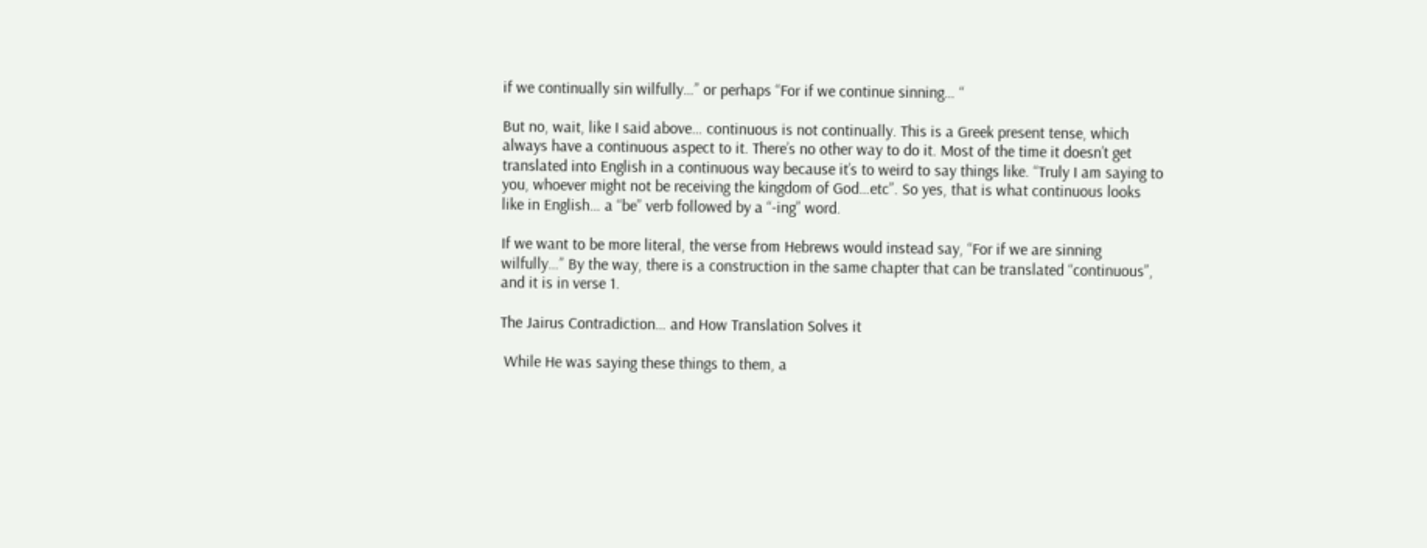if we continually sin wilfully…” or perhaps “For if we continue sinning… “

But no, wait, like I said above… continuous is not continually. This is a Greek present tense, which always have a continuous aspect to it. There’s no other way to do it. Most of the time it doesn’t get translated into English in a continuous way because it’s to weird to say things like. “Truly I am saying to you, whoever might not be receiving the kingdom of God…etc”. So yes, that is what continuous looks like in English… a “be” verb followed by a “-ing” word.

If we want to be more literal, the verse from Hebrews would instead say, “For if we are sinning wilfully…” By the way, there is a construction in the same chapter that can be translated “continuous”, and it is in verse 1.

The Jairus Contradiction… and How Translation Solves it

 While He was saying these things to them, a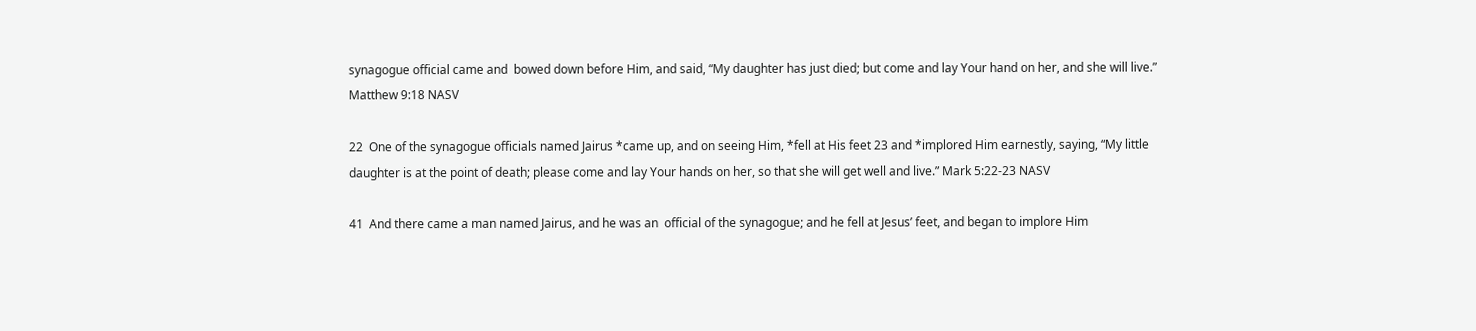synagogue official came and  bowed down before Him, and said, “My daughter has just died; but come and lay Your hand on her, and she will live.” Matthew 9:18 NASV

22  One of the synagogue officials named Jairus *came up, and on seeing Him, *fell at His feet 23 and *implored Him earnestly, saying, “My little daughter is at the point of death; please come and lay Your hands on her, so that she will get well and live.” Mark 5:22-23 NASV

41  And there came a man named Jairus, and he was an  official of the synagogue; and he fell at Jesus’ feet, and began to implore Him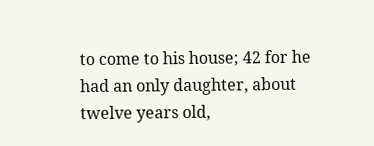to come to his house; 42 for he had an only daughter, about twelve years old,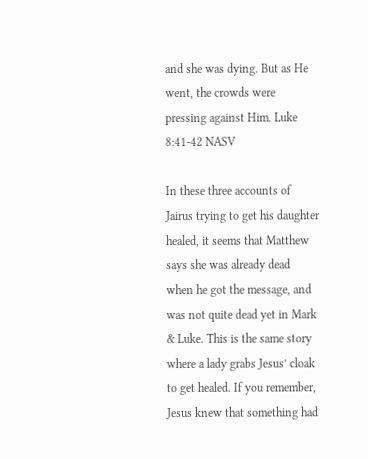and she was dying. But as He went, the crowds were pressing against Him. Luke 8:41-42 NASV

In these three accounts of Jairus trying to get his daughter healed, it seems that Matthew says she was already dead when he got the message, and was not quite dead yet in Mark & Luke. This is the same story where a lady grabs Jesus’ cloak to get healed. If you remember, Jesus knew that something had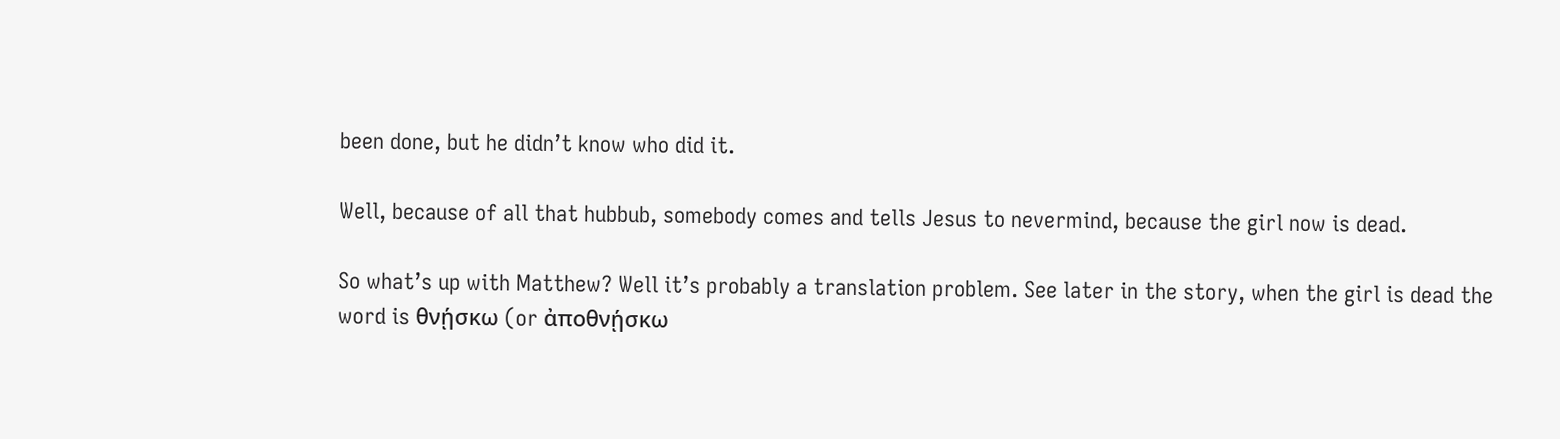been done, but he didn’t know who did it.

Well, because of all that hubbub, somebody comes and tells Jesus to nevermind, because the girl now is dead.

So what’s up with Matthew? Well it’s probably a translation problem. See later in the story, when the girl is dead the word is θνῄσκω (or ἀποθνῄσκω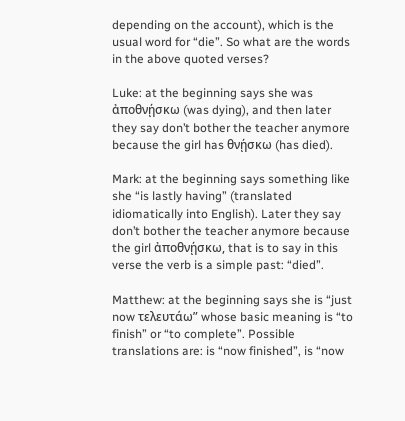depending on the account), which is the usual word for “die”. So what are the words in the above quoted verses?

Luke: at the beginning says she was ἀποθνῄσκω (was dying), and then later they say don’t bother the teacher anymore because the girl has θνῄσκω (has died).

Mark: at the beginning says something like she “is lastly having” (translated idiomatically into English). Later they say don’t bother the teacher anymore because the girl ἀποθνῄσκω, that is to say in this verse the verb is a simple past: “died”.

Matthew: at the beginning says she is “just now τελευτάω” whose basic meaning is “to finish” or “to complete”. Possible translations are: is “now finished”, is “now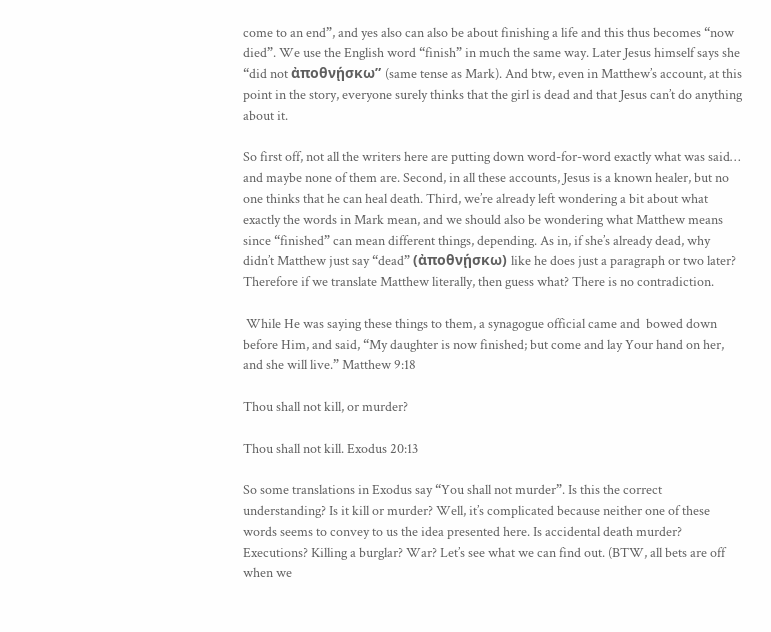come to an end”, and yes also can also be about finishing a life and this thus becomes “now died”. We use the English word “finish” in much the same way. Later Jesus himself says she “did not ἀποθνῄσκω” (same tense as Mark). And btw, even in Matthew’s account, at this point in the story, everyone surely thinks that the girl is dead and that Jesus can’t do anything about it.

So first off, not all the writers here are putting down word-for-word exactly what was said… and maybe none of them are. Second, in all these accounts, Jesus is a known healer, but no one thinks that he can heal death. Third, we’re already left wondering a bit about what exactly the words in Mark mean, and we should also be wondering what Matthew means since “finished” can mean different things, depending. As in, if she’s already dead, why didn’t Matthew just say “dead” (ἀποθνῄσκω) like he does just a paragraph or two later? Therefore if we translate Matthew literally, then guess what? There is no contradiction.

 While He was saying these things to them, a synagogue official came and  bowed down before Him, and said, “My daughter is now finished; but come and lay Your hand on her, and she will live.” Matthew 9:18

Thou shall not kill, or murder?

Thou shall not kill. Exodus 20:13

So some translations in Exodus say “You shall not murder”. Is this the correct understanding? Is it kill or murder? Well, it’s complicated because neither one of these words seems to convey to us the idea presented here. Is accidental death murder? Executions? Killing a burglar? War? Let’s see what we can find out. (BTW, all bets are off when we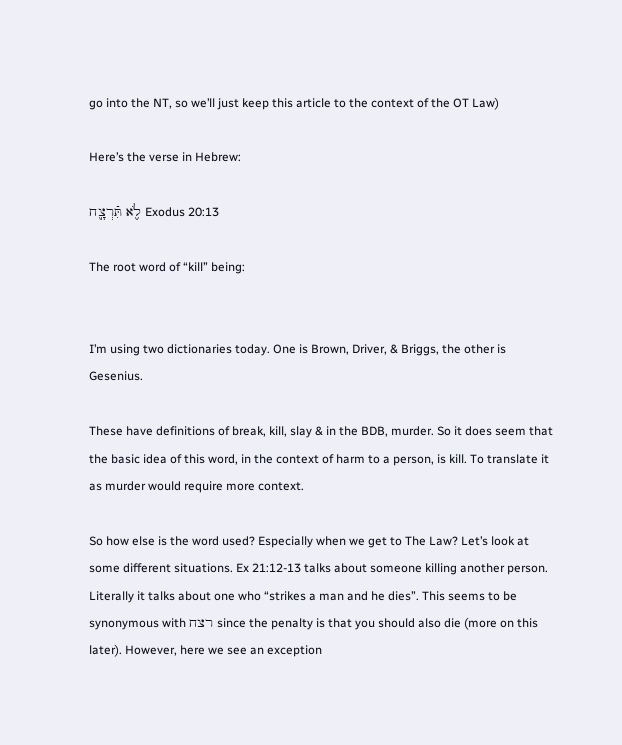go into the NT, so we’ll just keep this article to the context of the OT Law)

Here’s the verse in Hebrew:

לֹ֥֖א תִּֿרְצָֽ֖ח Exodus 20:13

The root word of “kill” being:


I’m using two dictionaries today. One is Brown, Driver, & Briggs, the other is Gesenius.

These have definitions of break, kill, slay & in the BDB, murder. So it does seem that the basic idea of this word, in the context of harm to a person, is kill. To translate it as murder would require more context.

So how else is the word used? Especially when we get to The Law? Let’s look at some different situations. Ex 21:12-13 talks about someone killing another person. Literally it talks about one who “strikes a man and he dies”. This seems to be synonymous with רצח since the penalty is that you should also die (more on this later). However, here we see an exception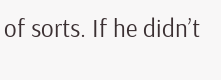of sorts. If he didn’t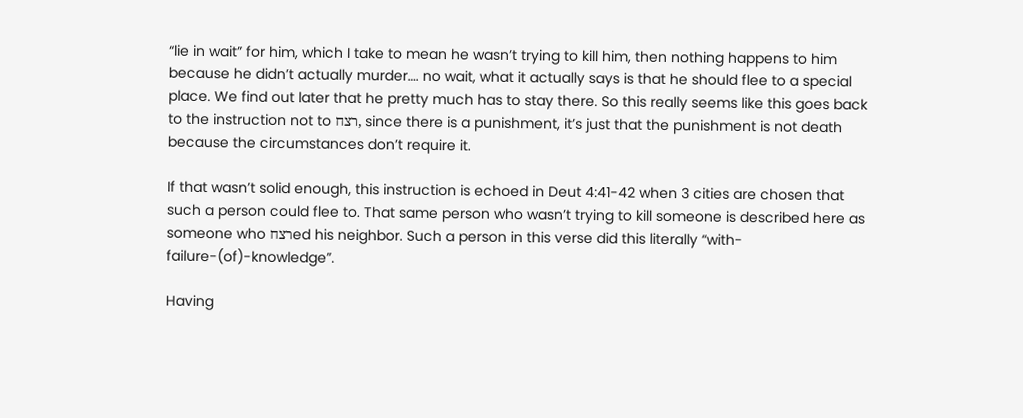“lie in wait” for him, which I take to mean he wasn’t trying to kill him, then nothing happens to him because he didn’t actually murder…. no wait, what it actually says is that he should flee to a special place. We find out later that he pretty much has to stay there. So this really seems like this goes back to the instruction not to רצח, since there is a punishment, it’s just that the punishment is not death because the circumstances don’t require it.

If that wasn’t solid enough, this instruction is echoed in Deut 4:41-42 when 3 cities are chosen that such a person could flee to. That same person who wasn’t trying to kill someone is described here as someone who רצחed his neighbor. Such a person in this verse did this literally “with-failure-(of)-knowledge”.

Having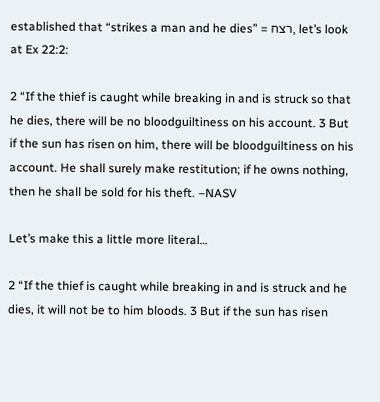established that “strikes a man and he dies” = רצח, let’s look at Ex 22:2:

2 “If the thief is caught while breaking in and is struck so that he dies, there will be no bloodguiltiness on his account. 3 But if the sun has risen on him, there will be bloodguiltiness on his account. He shall surely make restitution; if he owns nothing, then he shall be sold for his theft. –NASV

Let’s make this a little more literal…

2 “If the thief is caught while breaking in and is struck and he dies, it will not be to him bloods. 3 But if the sun has risen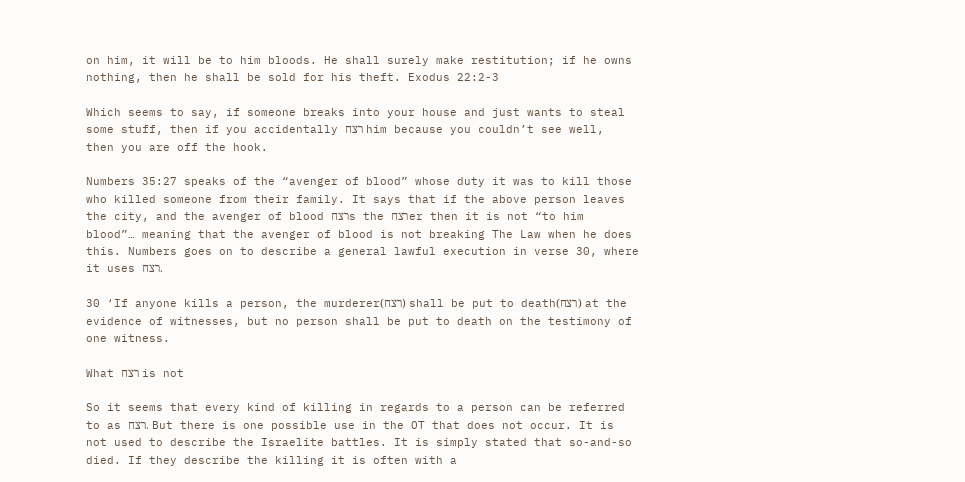on him, it will be to him bloods. He shall surely make restitution; if he owns nothing, then he shall be sold for his theft. Exodus 22:2-3

Which seems to say, if someone breaks into your house and just wants to steal some stuff, then if you accidentally רצח him because you couldn’t see well, then you are off the hook.

Numbers 35:27 speaks of the “avenger of blood” whose duty it was to kill those who killed someone from their family. It says that if the above person leaves the city, and the avenger of blood רצחs the רצחer then it is not “to him blood”… meaning that the avenger of blood is not breaking The Law when he does this. Numbers goes on to describe a general lawful execution in verse 30, where it uses רצח.

30 ‘If anyone kills a person, the murderer(רצח) shall be put to death(רצח) at the evidence of witnesses, but no person shall be put to death on the testimony of one witness.

What רצח is not

So it seems that every kind of killing in regards to a person can be referred to as רצח. But there is one possible use in the OT that does not occur. It is not used to describe the Israelite battles. It is simply stated that so-and-so died. If they describe the killing it is often with a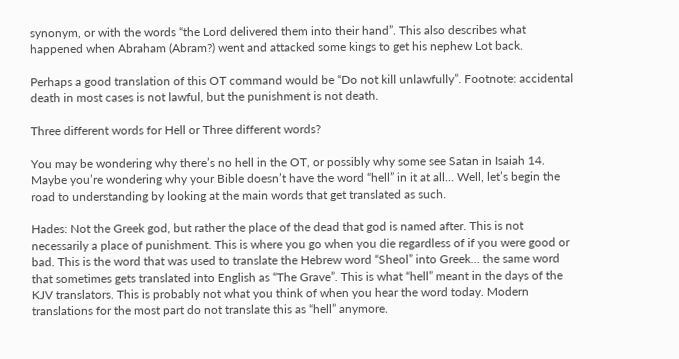synonym, or with the words “the Lord delivered them into their hand”. This also describes what happened when Abraham (Abram?) went and attacked some kings to get his nephew Lot back.

Perhaps a good translation of this OT command would be “Do not kill unlawfully”. Footnote: accidental death in most cases is not lawful, but the punishment is not death.

Three different words for Hell or Three different words?

You may be wondering why there’s no hell in the OT, or possibly why some see Satan in Isaiah 14. Maybe you’re wondering why your Bible doesn’t have the word “hell” in it at all… Well, let’s begin the road to understanding by looking at the main words that get translated as such.

Hades: Not the Greek god, but rather the place of the dead that god is named after. This is not necessarily a place of punishment. This is where you go when you die regardless of if you were good or bad. This is the word that was used to translate the Hebrew word “Sheol” into Greek… the same word that sometimes gets translated into English as “The Grave”. This is what “hell” meant in the days of the KJV translators. This is probably not what you think of when you hear the word today. Modern translations for the most part do not translate this as “hell” anymore.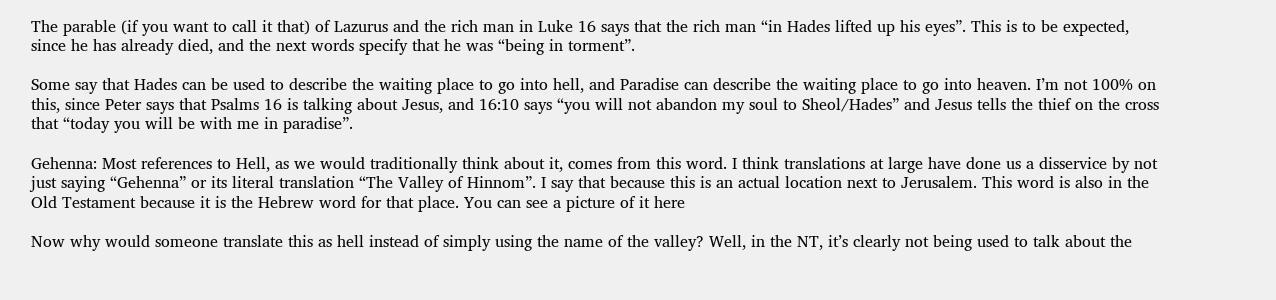The parable (if you want to call it that) of Lazurus and the rich man in Luke 16 says that the rich man “in Hades lifted up his eyes”. This is to be expected, since he has already died, and the next words specify that he was “being in torment”.

Some say that Hades can be used to describe the waiting place to go into hell, and Paradise can describe the waiting place to go into heaven. I’m not 100% on this, since Peter says that Psalms 16 is talking about Jesus, and 16:10 says “you will not abandon my soul to Sheol/Hades” and Jesus tells the thief on the cross that “today you will be with me in paradise”.

Gehenna: Most references to Hell, as we would traditionally think about it, comes from this word. I think translations at large have done us a disservice by not just saying “Gehenna” or its literal translation “The Valley of Hinnom”. I say that because this is an actual location next to Jerusalem. This word is also in the Old Testament because it is the Hebrew word for that place. You can see a picture of it here

Now why would someone translate this as hell instead of simply using the name of the valley? Well, in the NT, it’s clearly not being used to talk about the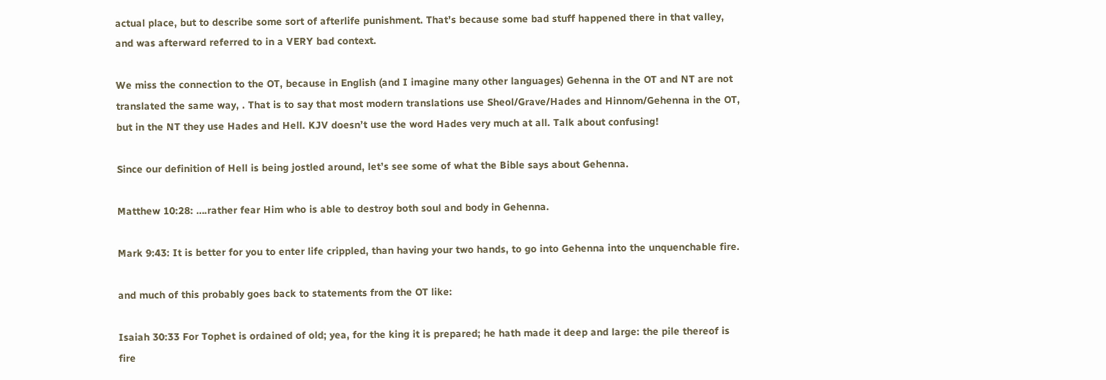actual place, but to describe some sort of afterlife punishment. That’s because some bad stuff happened there in that valley, and was afterward referred to in a VERY bad context.

We miss the connection to the OT, because in English (and I imagine many other languages) Gehenna in the OT and NT are not translated the same way, . That is to say that most modern translations use Sheol/Grave/Hades and Hinnom/Gehenna in the OT, but in the NT they use Hades and Hell. KJV doesn’t use the word Hades very much at all. Talk about confusing!

Since our definition of Hell is being jostled around, let’s see some of what the Bible says about Gehenna.

Matthew 10:28: ….rather fear Him who is able to destroy both soul and body in Gehenna.

Mark 9:43: It is better for you to enter life crippled, than having your two hands, to go into Gehenna into the unquenchable fire.

and much of this probably goes back to statements from the OT like:

Isaiah 30:33 For Tophet is ordained of old; yea, for the king it is prepared; he hath made it deep and large: the pile thereof is fire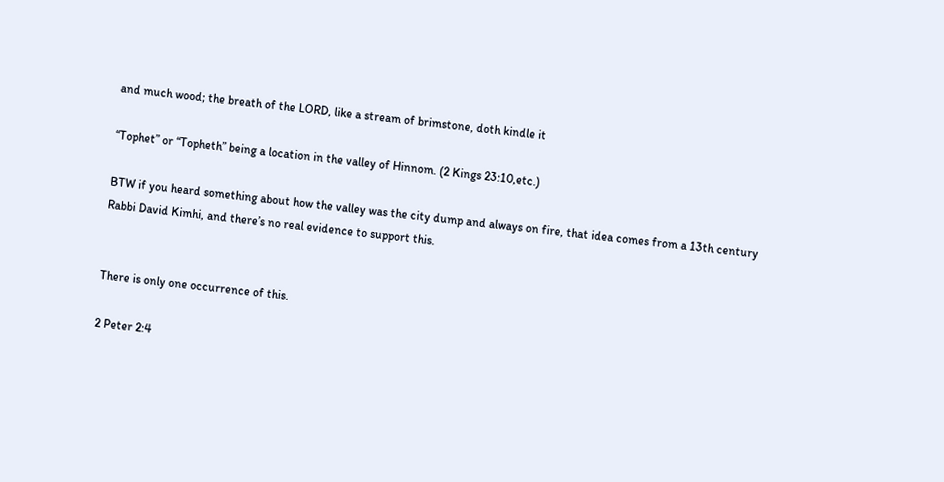and much wood; the breath of the LORD, like a stream of brimstone, doth kindle it

“Tophet” or “Topheth” being a location in the valley of Hinnom. (2 Kings 23:10,etc.)

BTW if you heard something about how the valley was the city dump and always on fire, that idea comes from a 13th century Rabbi David Kimhi, and there’s no real evidence to support this.


There is only one occurrence of this.

2 Peter 2:4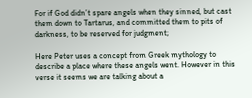For if God didn’t spare angels when they sinned, but cast them down to Tartarus, and committed them to pits of darkness, to be reserved for judgment;

Here Peter uses a concept from Greek mythology to describe a place where these angels went. However in this verse it seems we are talking about a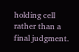holding cell rather than a final judgment.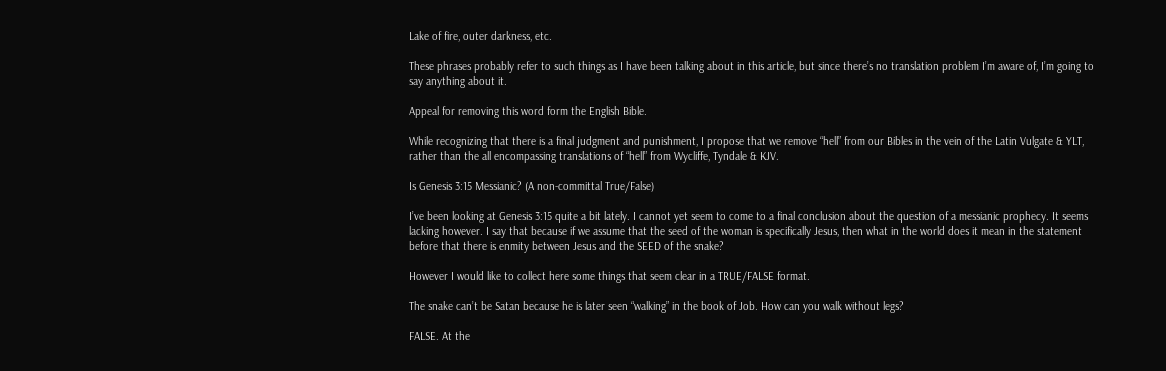Lake of fire, outer darkness, etc.

These phrases probably refer to such things as I have been talking about in this article, but since there’s no translation problem I’m aware of, I’m going to say anything about it.

Appeal for removing this word form the English Bible.

While recognizing that there is a final judgment and punishment, I propose that we remove “hell” from our Bibles in the vein of the Latin Vulgate & YLT, rather than the all encompassing translations of “hell” from Wycliffe, Tyndale & KJV.

Is Genesis 3:15 Messianic? (A non-committal True/False)

I’ve been looking at Genesis 3:15 quite a bit lately. I cannot yet seem to come to a final conclusion about the question of a messianic prophecy. It seems lacking however. I say that because if we assume that the seed of the woman is specifically Jesus, then what in the world does it mean in the statement before that there is enmity between Jesus and the SEED of the snake?

However I would like to collect here some things that seem clear in a TRUE/FALSE format.

The snake can’t be Satan because he is later seen “walking” in the book of Job. How can you walk without legs?

FALSE. At the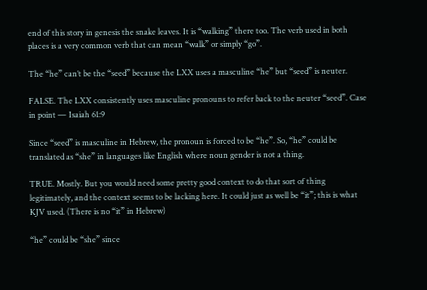end of this story in genesis the snake leaves. It is “walking” there too. The verb used in both places is a very common verb that can mean “walk” or simply “go”.

The “he” can’t be the “seed” because the LXX uses a masculine “he” but “seed” is neuter.

FALSE. The LXX consistently uses masculine pronouns to refer back to the neuter “seed”. Case in point — Isaiah 61:9

Since “seed” is masculine in Hebrew, the pronoun is forced to be “he”. So, “he” could be translated as “she” in languages like English where noun gender is not a thing.

TRUE. Mostly. But you would need some pretty good context to do that sort of thing legitimately, and the context seems to be lacking here. It could just as well be “it”; this is what KJV used. (There is no “it” in Hebrew)

“he” could be “she” since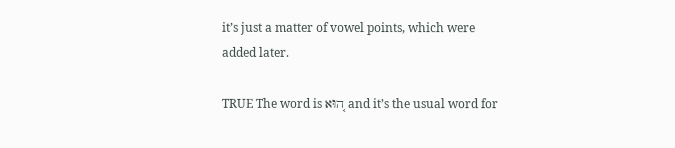it’s just a matter of vowel points, which were added later.

TRUE The word is ה֚וּא and it’s the usual word for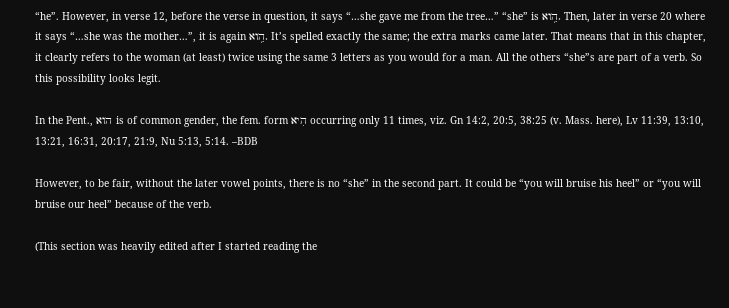“he”. However, in verse 12, before the verse in question, it says “…she gave me from the tree…” “she” is הִ֥וא. Then, later in verse 20 where it says “…she was the mother…”, it is again הִ֥וא. It’s spelled exactly the same; the extra marks came later. That means that in this chapter, it clearly refers to the woman (at least) twice using the same 3 letters as you would for a man. All the others “she”s are part of a verb. So this possibility looks legit.

In the Pent., הוא is of common gender, the fem. form הִיא occurring only 11 times, viz. Gn 14:2, 20:5, 38:25 (v. Mass. here), Lv 11:39, 13:10, 13:21, 16:31, 20:17, 21:9, Nu 5:13, 5:14. –BDB

However, to be fair, without the later vowel points, there is no “she” in the second part. It could be “you will bruise his heel” or “you will bruise our heel” because of the verb.

(This section was heavily edited after I started reading the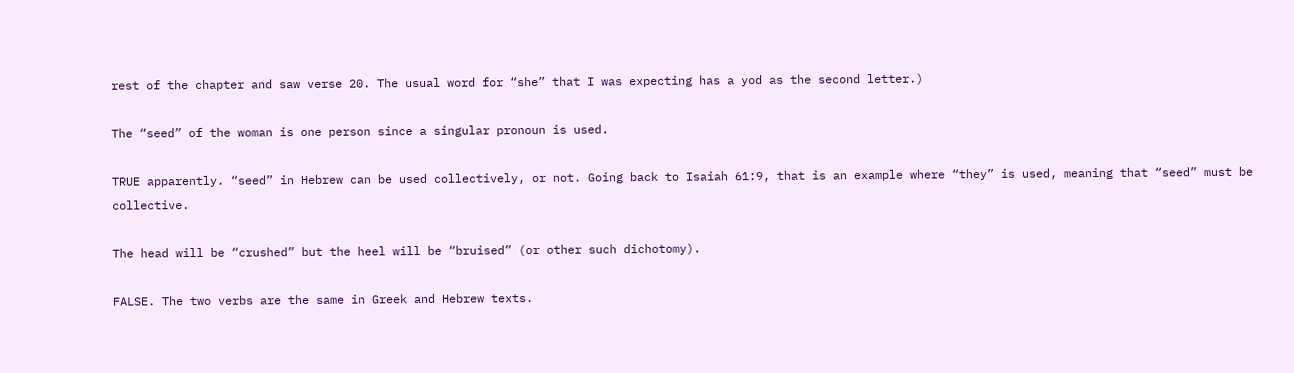rest of the chapter and saw verse 20. The usual word for “she” that I was expecting has a yod as the second letter.)

The “seed” of the woman is one person since a singular pronoun is used.

TRUE apparently. “seed” in Hebrew can be used collectively, or not. Going back to Isaiah 61:9, that is an example where “they” is used, meaning that “seed” must be collective.

The head will be “crushed” but the heel will be “bruised” (or other such dichotomy).

FALSE. The two verbs are the same in Greek and Hebrew texts.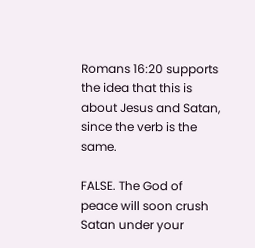Romans 16:20 supports the idea that this is about Jesus and Satan, since the verb is the same.

FALSE. The God of peace will soon crush Satan under your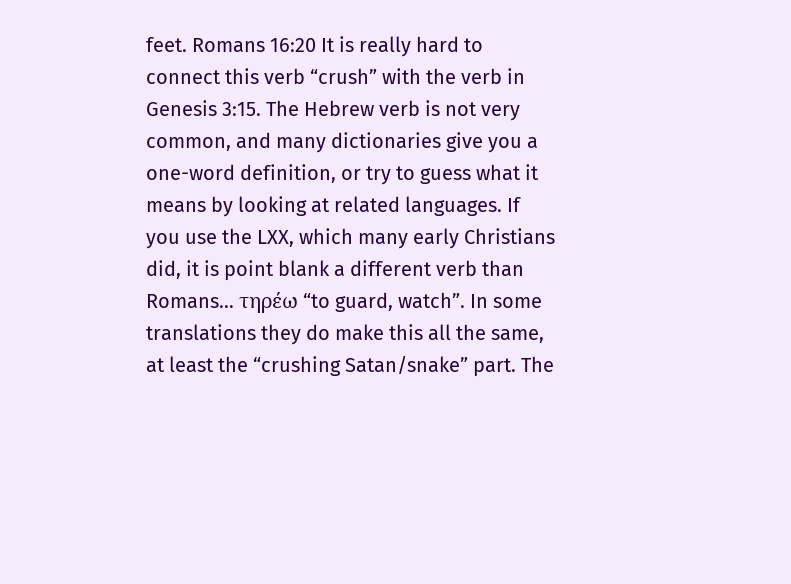feet. Romans 16:20 It is really hard to connect this verb “crush” with the verb in Genesis 3:15. The Hebrew verb is not very common, and many dictionaries give you a one-word definition, or try to guess what it means by looking at related languages. If you use the LXX, which many early Christians did, it is point blank a different verb than Romans… τηρέω “to guard, watch”. In some translations they do make this all the same, at least the “crushing Satan/snake” part. The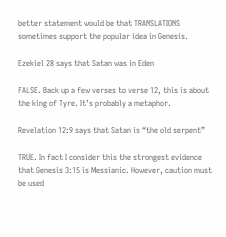better statement would be that TRANSLATIONS sometimes support the popular idea in Genesis.

Ezekiel 28 says that Satan was in Eden

FALSE. Back up a few verses to verse 12, this is about the king of Tyre. It’s probably a metaphor.

Revelation 12:9 says that Satan is “the old serpent”

TRUE. In fact I consider this the strongest evidence that Genesis 3:15 is Messianic. However, caution must be used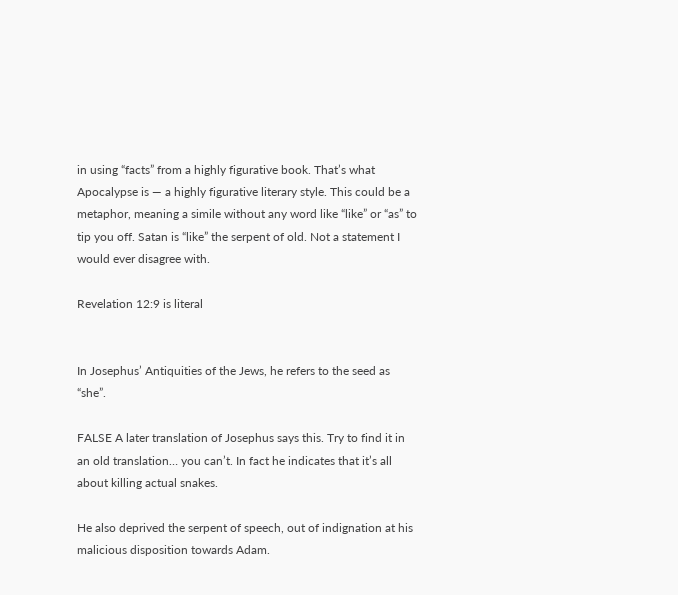in using “facts” from a highly figurative book. That’s what Apocalypse is — a highly figurative literary style. This could be a metaphor, meaning a simile without any word like “like” or “as” to tip you off. Satan is “like” the serpent of old. Not a statement I would ever disagree with.

Revelation 12:9 is literal


In Josephus’ Antiquities of the Jews, he refers to the seed as “she”.

FALSE A later translation of Josephus says this. Try to find it in an old translation… you can’t. In fact he indicates that it’s all about killing actual snakes.

He also deprived the serpent of speech, out of indignation at his malicious disposition towards Adam.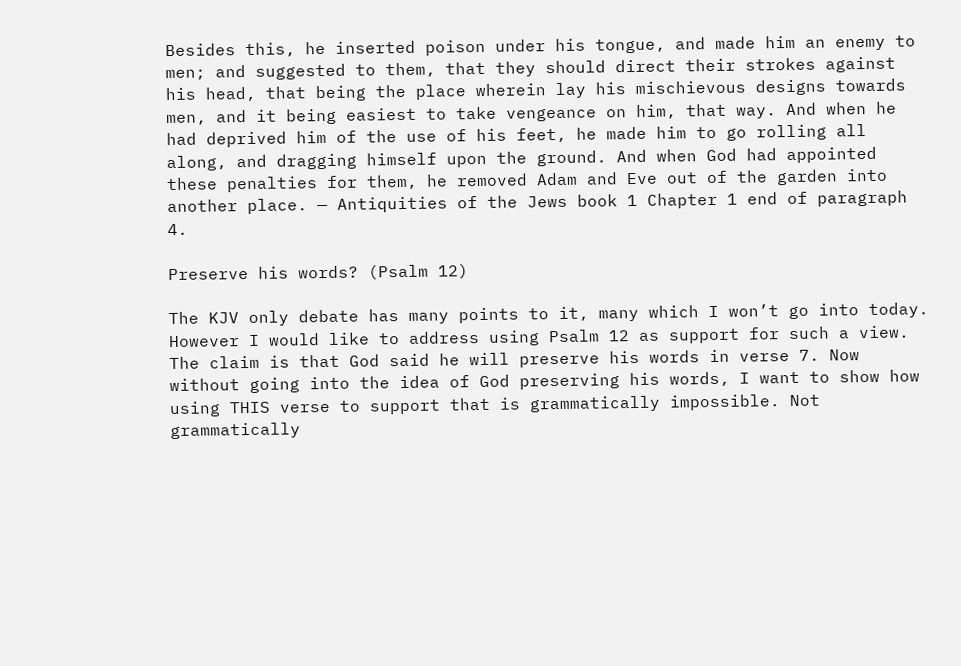Besides this, he inserted poison under his tongue, and made him an enemy to men; and suggested to them, that they should direct their strokes against his head, that being the place wherein lay his mischievous designs towards men, and it being easiest to take vengeance on him, that way. And when he had deprived him of the use of his feet, he made him to go rolling all along, and dragging himself upon the ground. And when God had appointed these penalties for them, he removed Adam and Eve out of the garden into another place. — Antiquities of the Jews book 1 Chapter 1 end of paragraph 4.

Preserve his words? (Psalm 12)

The KJV only debate has many points to it, many which I won’t go into today. However I would like to address using Psalm 12 as support for such a view. The claim is that God said he will preserve his words in verse 7. Now without going into the idea of God preserving his words, I want to show how using THIS verse to support that is grammatically impossible. Not grammatically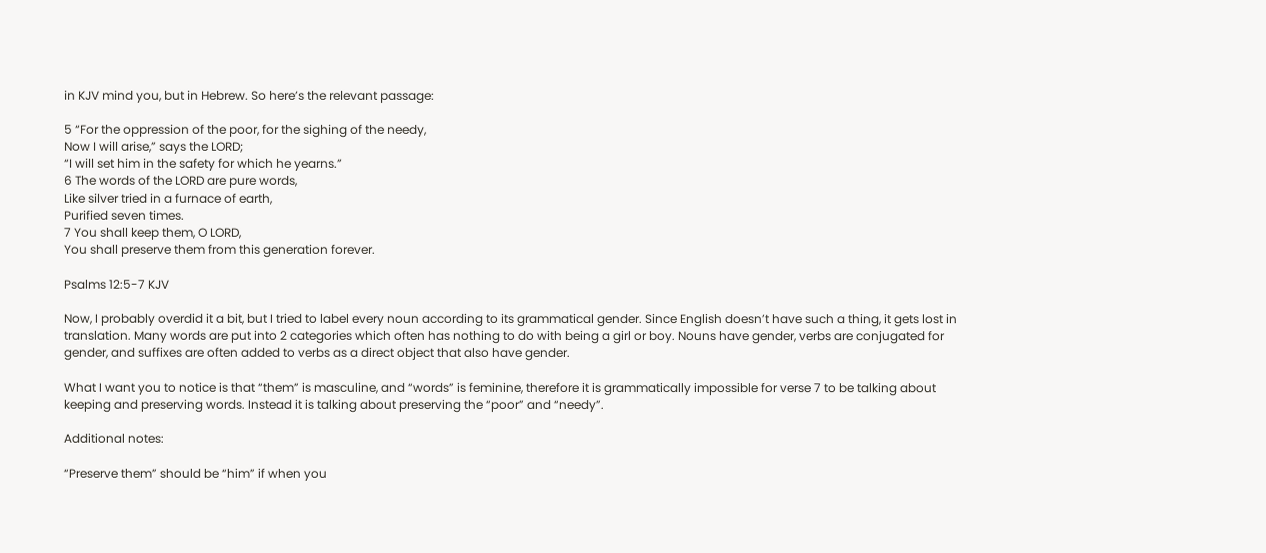in KJV mind you, but in Hebrew. So here’s the relevant passage:

5 “For the oppression of the poor, for the sighing of the needy,
Now I will arise,” says the LORD;
“I will set him in the safety for which he yearns.”
6 The words of the LORD are pure words,
Like silver tried in a furnace of earth,
Purified seven times.
7 You shall keep them, O LORD,
You shall preserve them from this generation forever.

Psalms 12:5-7 KJV

Now, I probably overdid it a bit, but I tried to label every noun according to its grammatical gender. Since English doesn’t have such a thing, it gets lost in translation. Many words are put into 2 categories which often has nothing to do with being a girl or boy. Nouns have gender, verbs are conjugated for gender, and suffixes are often added to verbs as a direct object that also have gender.

What I want you to notice is that “them” is masculine, and “words” is feminine, therefore it is grammatically impossible for verse 7 to be talking about keeping and preserving words. Instead it is talking about preserving the “poor” and “needy”.

Additional notes:

“Preserve them” should be “him” if when you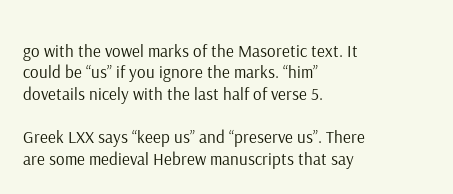go with the vowel marks of the Masoretic text. It could be “us” if you ignore the marks. “him” dovetails nicely with the last half of verse 5.

Greek LXX says “keep us” and “preserve us”. There are some medieval Hebrew manuscripts that say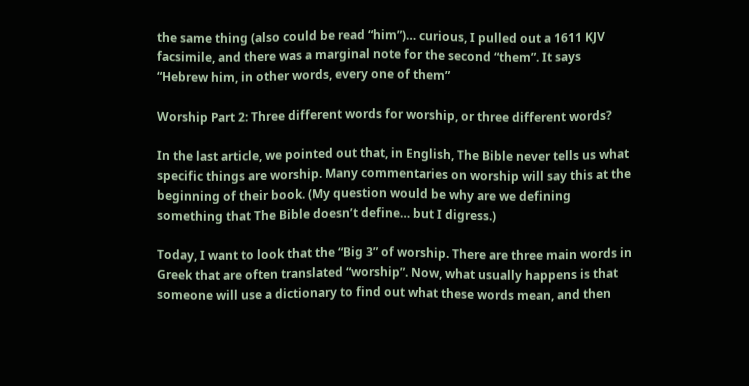the same thing (also could be read “him”)… curious, I pulled out a 1611 KJV facsimile, and there was a marginal note for the second “them”. It says “Hebrew him, in other words, every one of them”

Worship Part 2: Three different words for worship, or three different words?

In the last article, we pointed out that, in English, The Bible never tells us what specific things are worship. Many commentaries on worship will say this at the beginning of their book. (My question would be why are we defining something that The Bible doesn’t define… but I digress.)

Today, I want to look that the “Big 3” of worship. There are three main words in Greek that are often translated “worship”. Now, what usually happens is that someone will use a dictionary to find out what these words mean, and then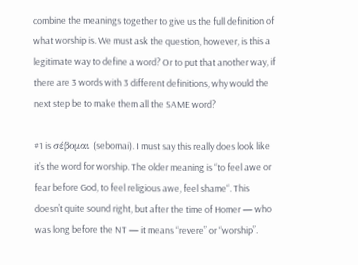combine the meanings together to give us the full definition of what worship is. We must ask the question, however, is this a legitimate way to define a word? Or to put that another way, if there are 3 words with 3 different definitions, why would the next step be to make them all the SAME word?

#1 is σέβομαι (sebomai). I must say this really does look like it’s the word for worship. The older meaning is “to feel awe or fear before God, to feel religious awe, feel shame“. This doesn’t quite sound right, but after the time of Homer — who was long before the NT — it means “revere” or “worship”.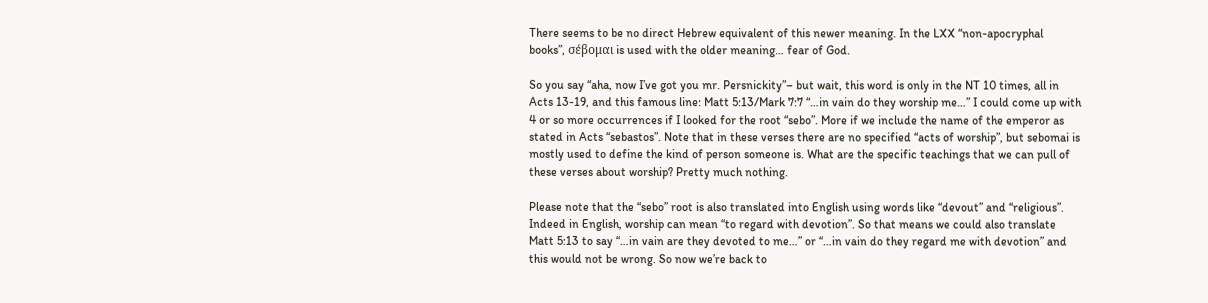There seems to be no direct Hebrew equivalent of this newer meaning. In the LXX “non-apocryphal books”, σέβομαι is used with the older meaning… fear of God.

So you say “aha, now I’ve got you mr. Persnickity”– but wait, this word is only in the NT 10 times, all in Acts 13-19, and this famous line: Matt 5:13/Mark 7:7 “…in vain do they worship me…” I could come up with 4 or so more occurrences if I looked for the root “sebo”. More if we include the name of the emperor as stated in Acts “sebastos”. Note that in these verses there are no specified “acts of worship”, but sebomai is mostly used to define the kind of person someone is. What are the specific teachings that we can pull of these verses about worship? Pretty much nothing.

Please note that the “sebo” root is also translated into English using words like “devout” and “religious”. Indeed in English, worship can mean “to regard with devotion”. So that means we could also translate Matt 5:13 to say “…in vain are they devoted to me…” or “…in vain do they regard me with devotion” and this would not be wrong. So now we’re back to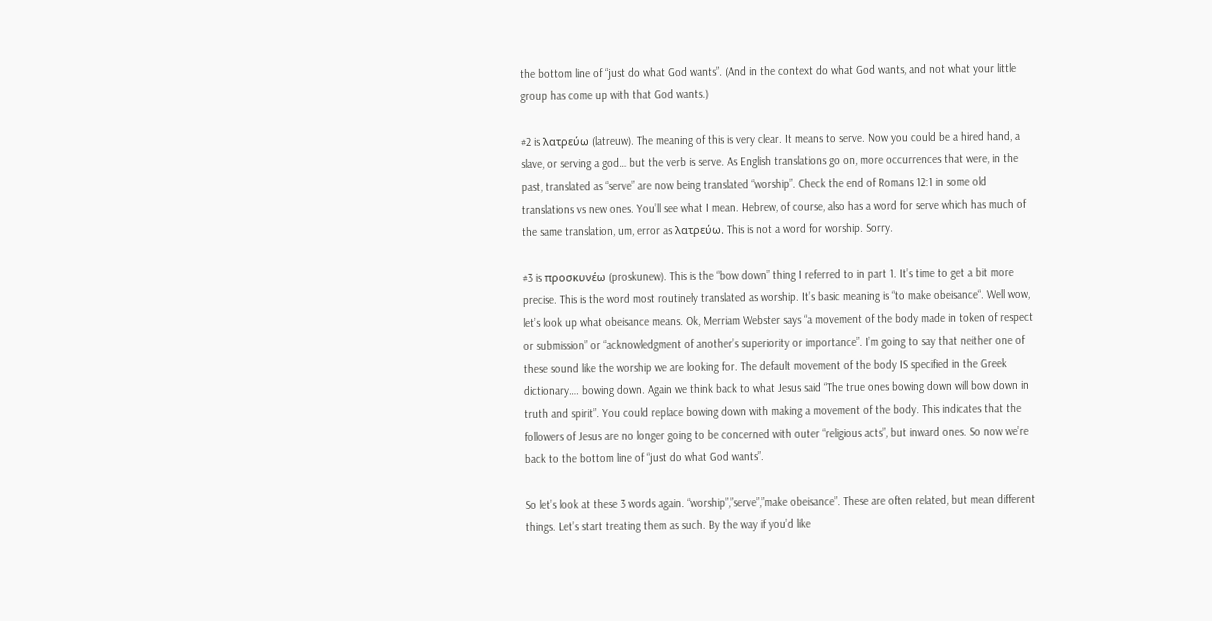the bottom line of “just do what God wants”. (And in the context do what God wants, and not what your little group has come up with that God wants.)

#2 is λατρεύω (latreuw). The meaning of this is very clear. It means to serve. Now you could be a hired hand, a slave, or serving a god… but the verb is serve. As English translations go on, more occurrences that were, in the past, translated as “serve” are now being translated “worship”. Check the end of Romans 12:1 in some old translations vs new ones. You’ll see what I mean. Hebrew, of course, also has a word for serve which has much of the same translation, um, error as λατρεύω. This is not a word for worship. Sorry.

#3 is προσκυνέω (proskunew). This is the “bow down” thing I referred to in part 1. It’s time to get a bit more precise. This is the word most routinely translated as worship. It’s basic meaning is “to make obeisance“. Well wow, let’s look up what obeisance means. Ok, Merriam Webster says “a movement of the body made in token of respect or submission” or “acknowledgment of another’s superiority or importance”. I’m going to say that neither one of these sound like the worship we are looking for. The default movement of the body IS specified in the Greek dictionary…. bowing down. Again we think back to what Jesus said “The true ones bowing down will bow down in truth and spirit”. You could replace bowing down with making a movement of the body. This indicates that the followers of Jesus are no longer going to be concerned with outer “religious acts”, but inward ones. So now we’re back to the bottom line of “just do what God wants”.

So let’s look at these 3 words again. “worship”,”serve”,”make obeisance”. These are often related, but mean different things. Let’s start treating them as such. By the way if you’d like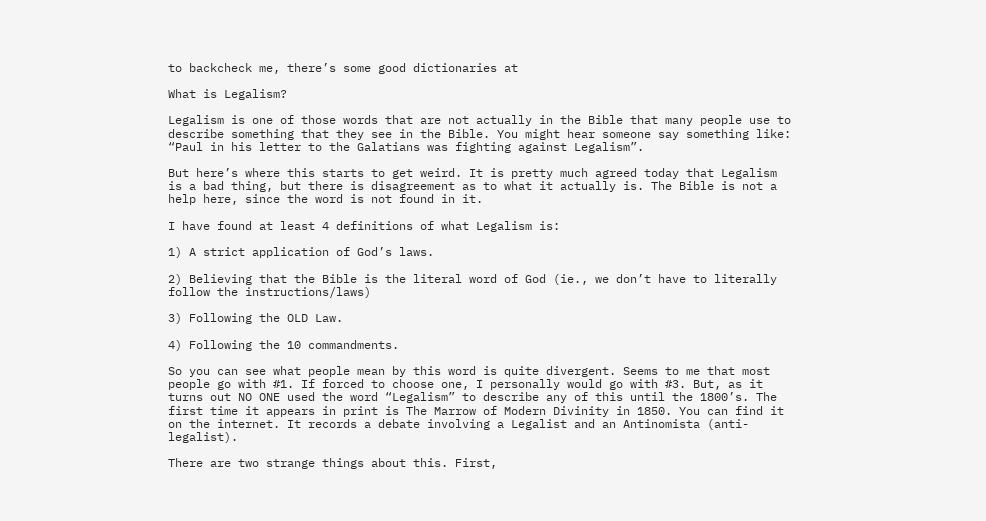to backcheck me, there’s some good dictionaries at

What is Legalism?

Legalism is one of those words that are not actually in the Bible that many people use to describe something that they see in the Bible. You might hear someone say something like: “Paul in his letter to the Galatians was fighting against Legalism”.

But here’s where this starts to get weird. It is pretty much agreed today that Legalism is a bad thing, but there is disagreement as to what it actually is. The Bible is not a help here, since the word is not found in it.

I have found at least 4 definitions of what Legalism is:

1) A strict application of God’s laws.

2) Believing that the Bible is the literal word of God (ie., we don’t have to literally follow the instructions/laws)

3) Following the OLD Law.

4) Following the 10 commandments.

So you can see what people mean by this word is quite divergent. Seems to me that most people go with #1. If forced to choose one, I personally would go with #3. But, as it turns out NO ONE used the word “Legalism” to describe any of this until the 1800’s. The first time it appears in print is The Marrow of Modern Divinity in 1850. You can find it on the internet. It records a debate involving a Legalist and an Antinomista (anti-legalist).

There are two strange things about this. First,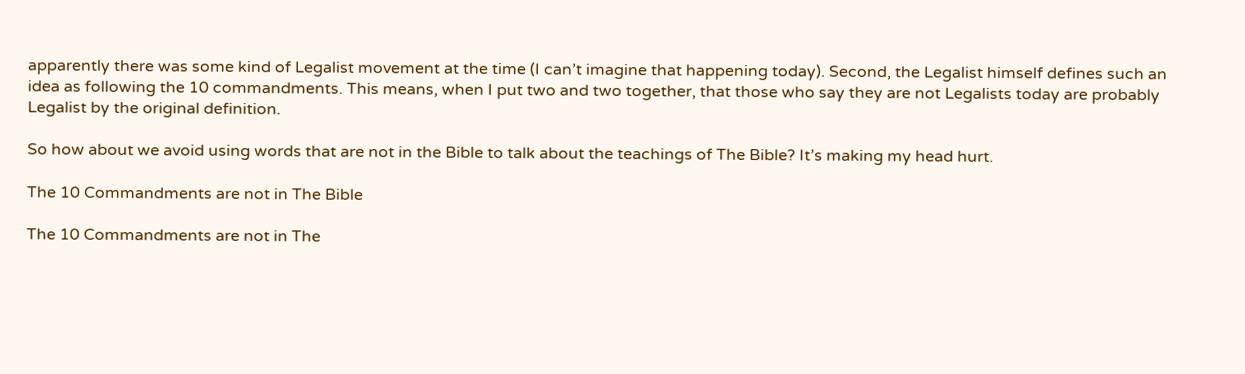apparently there was some kind of Legalist movement at the time (I can’t imagine that happening today). Second, the Legalist himself defines such an idea as following the 10 commandments. This means, when I put two and two together, that those who say they are not Legalists today are probably Legalist by the original definition.

So how about we avoid using words that are not in the Bible to talk about the teachings of The Bible? It’s making my head hurt.

The 10 Commandments are not in The Bible

The 10 Commandments are not in The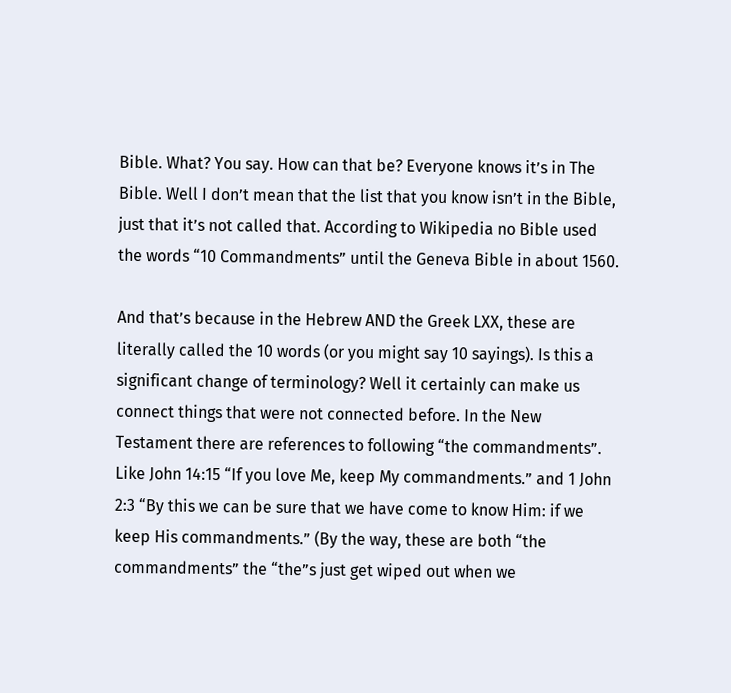Bible. What? You say. How can that be? Everyone knows it’s in The Bible. Well I don’t mean that the list that you know isn’t in the Bible, just that it’s not called that. According to Wikipedia no Bible used the words “10 Commandments” until the Geneva Bible in about 1560.

And that’s because in the Hebrew AND the Greek LXX, these are literally called the 10 words (or you might say 10 sayings). Is this a significant change of terminology? Well it certainly can make us connect things that were not connected before. In the New Testament there are references to following “the commandments”. Like John 14:15 “If you love Me, keep My commandments.” and 1 John 2:3 “By this we can be sure that we have come to know Him: if we keep His commandments.” (By the way, these are both “the commandments” the “the”s just get wiped out when we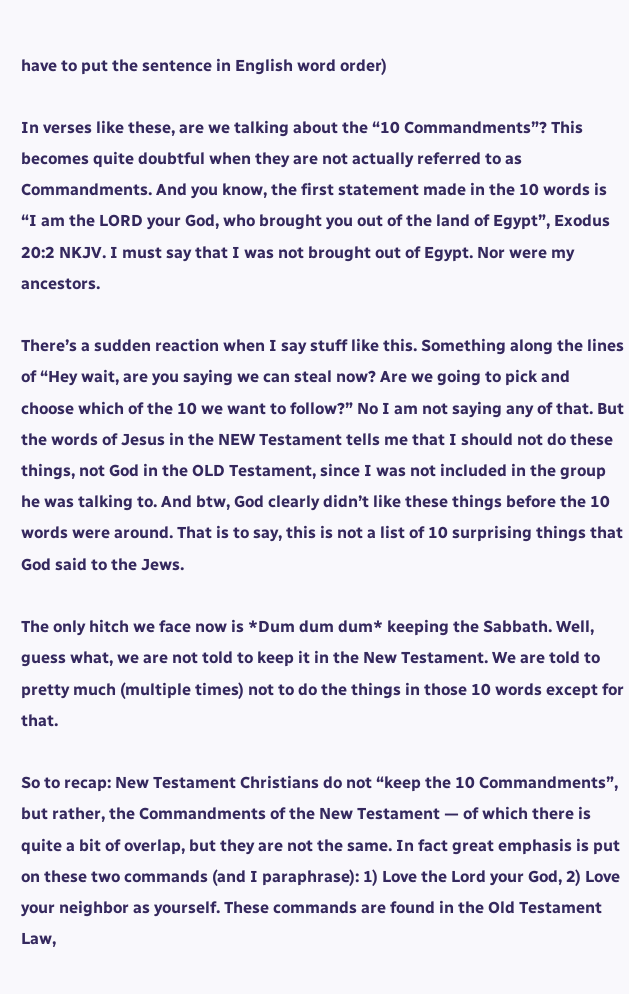have to put the sentence in English word order)

In verses like these, are we talking about the “10 Commandments”? This becomes quite doubtful when they are not actually referred to as Commandments. And you know, the first statement made in the 10 words is “I am the LORD your God, who brought you out of the land of Egypt”, Exodus 20:2 NKJV. I must say that I was not brought out of Egypt. Nor were my ancestors.

There’s a sudden reaction when I say stuff like this. Something along the lines of “Hey wait, are you saying we can steal now? Are we going to pick and choose which of the 10 we want to follow?” No I am not saying any of that. But the words of Jesus in the NEW Testament tells me that I should not do these things, not God in the OLD Testament, since I was not included in the group he was talking to. And btw, God clearly didn’t like these things before the 10 words were around. That is to say, this is not a list of 10 surprising things that God said to the Jews.

The only hitch we face now is *Dum dum dum* keeping the Sabbath. Well, guess what, we are not told to keep it in the New Testament. We are told to pretty much (multiple times) not to do the things in those 10 words except for that.

So to recap: New Testament Christians do not “keep the 10 Commandments”, but rather, the Commandments of the New Testament — of which there is quite a bit of overlap, but they are not the same. In fact great emphasis is put on these two commands (and I paraphrase): 1) Love the Lord your God, 2) Love your neighbor as yourself. These commands are found in the Old Testament Law,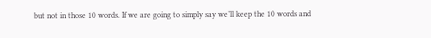but not in those 10 words. If we are going to simply say we’ll keep the 10 words and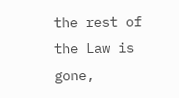the rest of the Law is gone,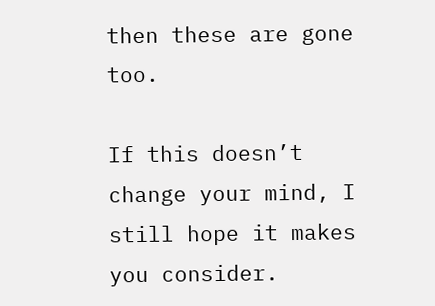then these are gone too.

If this doesn’t change your mind, I still hope it makes you consider.